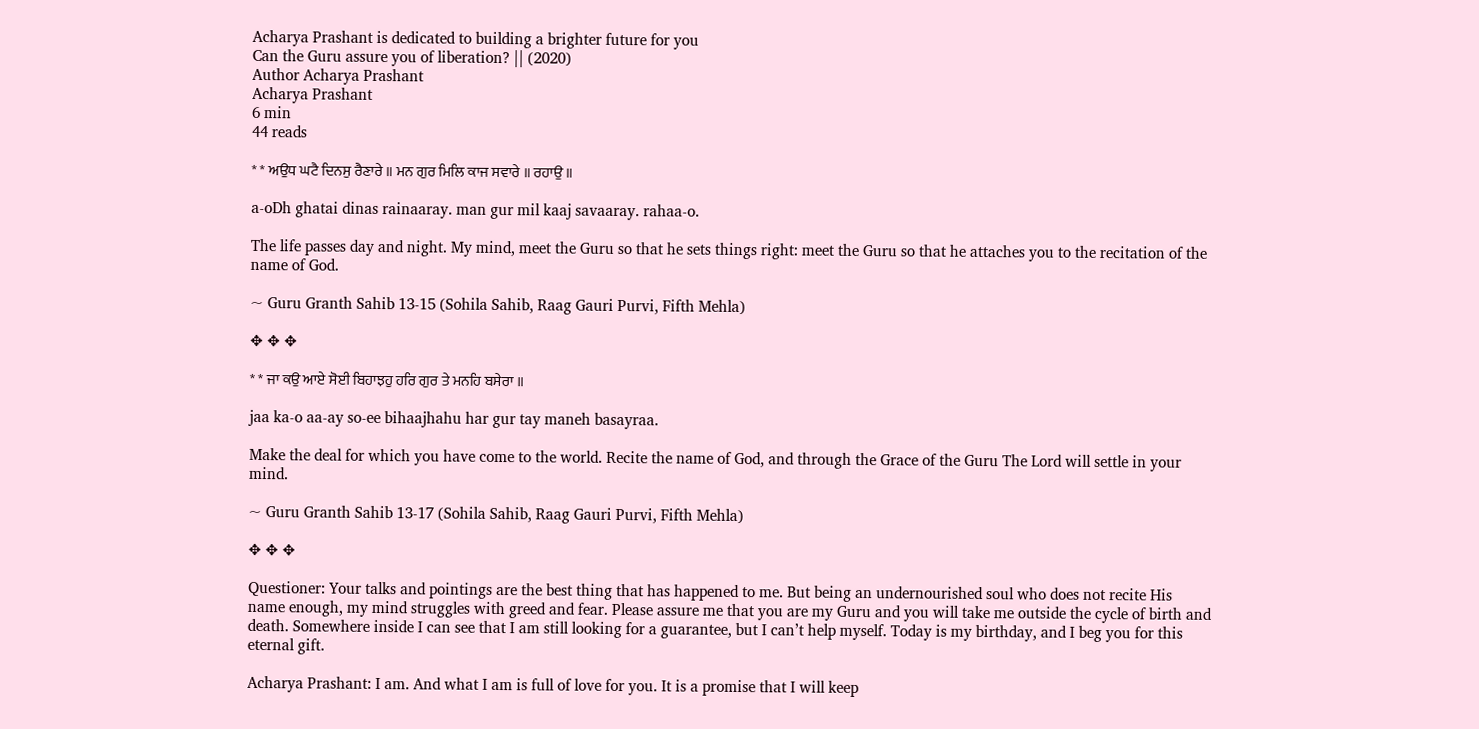Acharya Prashant is dedicated to building a brighter future for you
Can the Guru assure you of liberation? || (2020)
Author Acharya Prashant
Acharya Prashant
6 min
44 reads

* * ਅਉਧ ਘਟੈ ਦਿਨਸੁ ਰੈਣਾਰੇ ॥ ਮਨ ਗੁਰ ਮਿਲਿ ਕਾਜ ਸਵਾਰੇ ॥ ਰਹਾਉ ॥

a-oDh ghatai dinas rainaaray. man gur mil kaaj savaaray. rahaa-o.

The life passes day and night. My mind, meet the Guru so that he sets things right: meet the Guru so that he attaches you to the recitation of the name of God.

~ Guru Granth Sahib 13-15 (Sohila Sahib, Raag Gauri Purvi, Fifth Mehla)

✥ ✥ ✥

* * ਜਾ ਕਉ ਆਏ ਸੋਈ ਬਿਹਾਝਹੁ ਹਰਿ ਗੁਰ ਤੇ ਮਨਹਿ ਬਸੇਰਾ ॥

jaa ka-o aa-ay so-ee bihaajhahu har gur tay maneh basayraa.

Make the deal for which you have come to the world. Recite the name of God, and through the Grace of the Guru The Lord will settle in your mind.

~ Guru Granth Sahib 13-17 (Sohila Sahib, Raag Gauri Purvi, Fifth Mehla)

✥ ✥ ✥

Questioner: Your talks and pointings are the best thing that has happened to me. But being an undernourished soul who does not recite His name enough, my mind struggles with greed and fear. Please assure me that you are my Guru and you will take me outside the cycle of birth and death. Somewhere inside I can see that I am still looking for a guarantee, but I can’t help myself. Today is my birthday, and I beg you for this eternal gift.

Acharya Prashant: I am. And what I am is full of love for you. It is a promise that I will keep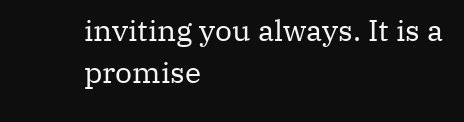inviting you always. It is a promise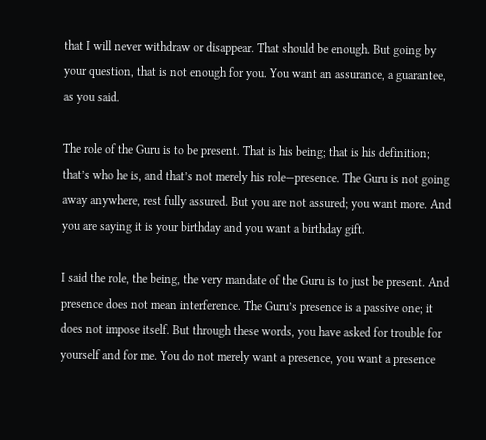that I will never withdraw or disappear. That should be enough. But going by your question, that is not enough for you. You want an assurance, a guarantee, as you said.

The role of the Guru is to be present. That is his being; that is his definition; that’s who he is, and that’s not merely his role—presence. The Guru is not going away anywhere, rest fully assured. But you are not assured; you want more. And you are saying it is your birthday and you want a birthday gift.

I said the role, the being, the very mandate of the Guru is to just be present. And presence does not mean interference. The Guru’s presence is a passive one; it does not impose itself. But through these words, you have asked for trouble for yourself and for me. You do not merely want a presence, you want a presence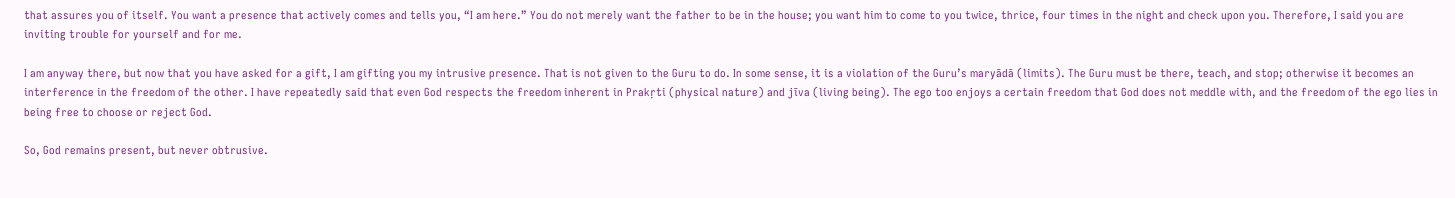that assures you of itself. You want a presence that actively comes and tells you, “I am here.” You do not merely want the father to be in the house; you want him to come to you twice, thrice, four times in the night and check upon you. Therefore, I said you are inviting trouble for yourself and for me.

I am anyway there, but now that you have asked for a gift, I am gifting you my intrusive presence. That is not given to the Guru to do. In some sense, it is a violation of the Guru’s maryādā (limits). The Guru must be there, teach, and stop; otherwise it becomes an interference in the freedom of the other. I have repeatedly said that even God respects the freedom inherent in Prakṛti (physical nature) and jīva (living being). The ego too enjoys a certain freedom that God does not meddle with, and the freedom of the ego lies in being free to choose or reject God.

So, God remains present, but never obtrusive.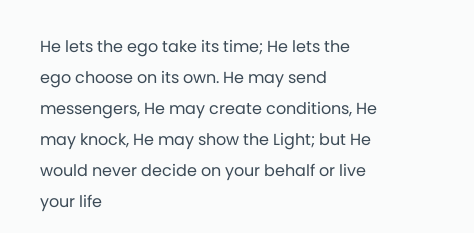He lets the ego take its time; He lets the ego choose on its own. He may send messengers, He may create conditions, He may knock, He may show the Light; but He would never decide on your behalf or live your life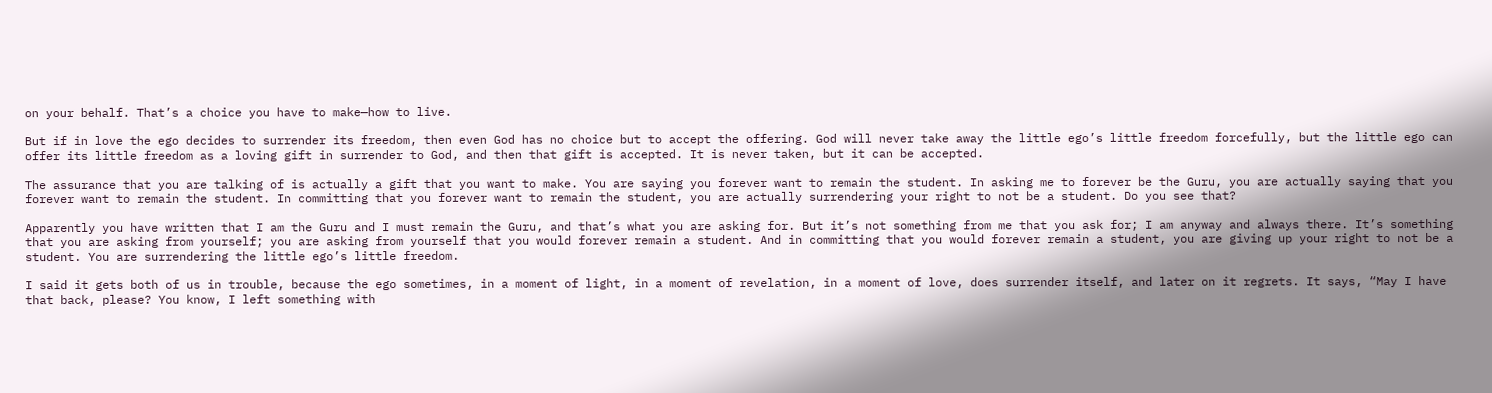on your behalf. That’s a choice you have to make—how to live.

But if in love the ego decides to surrender its freedom, then even God has no choice but to accept the offering. God will never take away the little ego’s little freedom forcefully, but the little ego can offer its little freedom as a loving gift in surrender to God, and then that gift is accepted. It is never taken, but it can be accepted.

The assurance that you are talking of is actually a gift that you want to make. You are saying you forever want to remain the student. In asking me to forever be the Guru, you are actually saying that you forever want to remain the student. In committing that you forever want to remain the student, you are actually surrendering your right to not be a student. Do you see that?

Apparently you have written that I am the Guru and I must remain the Guru, and that’s what you are asking for. But it’s not something from me that you ask for; I am anyway and always there. It’s something that you are asking from yourself; you are asking from yourself that you would forever remain a student. And in committing that you would forever remain a student, you are giving up your right to not be a student. You are surrendering the little ego’s little freedom.

I said it gets both of us in trouble, because the ego sometimes, in a moment of light, in a moment of revelation, in a moment of love, does surrender itself, and later on it regrets. It says, “May I have that back, please? You know, I left something with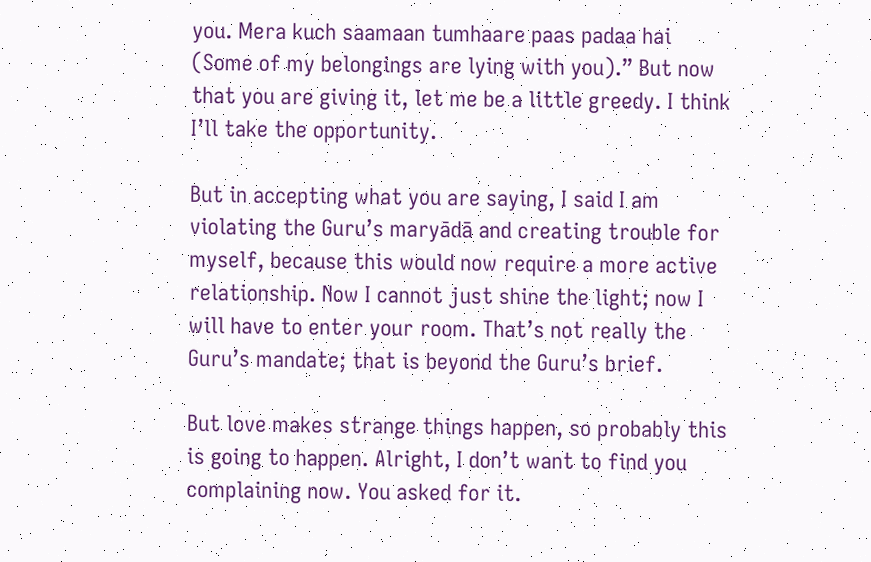you. Mera kuch saamaan tumhaare paas padaa hai (Some of my belongings are lying with you).” But now that you are giving it, let me be a little greedy. I think I’ll take the opportunity.

But in accepting what you are saying, I said I am violating the Guru’s maryādā and creating trouble for myself, because this would now require a more active relationship. Now I cannot just shine the light; now I will have to enter your room. That’s not really the Guru’s mandate; that is beyond the Guru’s brief.

But love makes strange things happen, so probably this is going to happen. Alright, I don’t want to find you complaining now. You asked for it.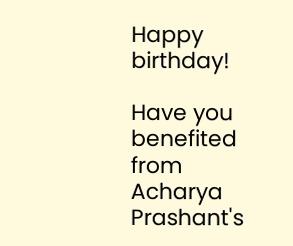Happy birthday!

Have you benefited from Acharya Prashant's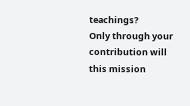teachings?
Only through your contribution will this mission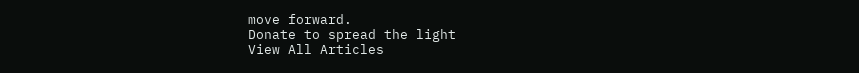move forward.
Donate to spread the light
View All Articles